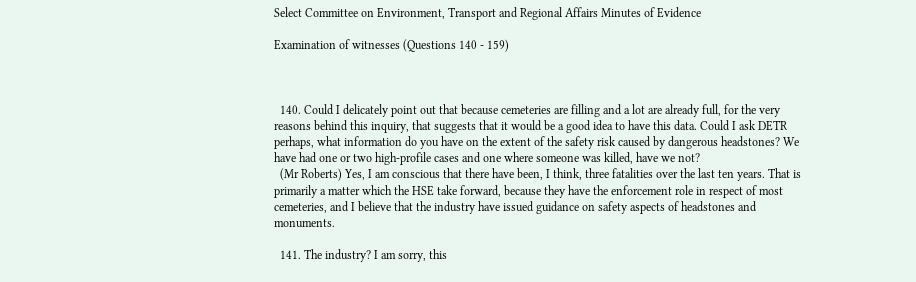Select Committee on Environment, Transport and Regional Affairs Minutes of Evidence

Examination of witnesses (Questions 140 - 159)



  140. Could I delicately point out that because cemeteries are filling and a lot are already full, for the very reasons behind this inquiry, that suggests that it would be a good idea to have this data. Could I ask DETR perhaps, what information do you have on the extent of the safety risk caused by dangerous headstones? We have had one or two high-profile cases and one where someone was killed, have we not?
  (Mr Roberts) Yes, I am conscious that there have been, I think, three fatalities over the last ten years. That is primarily a matter which the HSE take forward, because they have the enforcement role in respect of most cemeteries, and I believe that the industry have issued guidance on safety aspects of headstones and monuments.

  141. The industry? I am sorry, this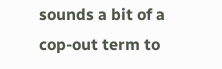sounds a bit of a cop-out term to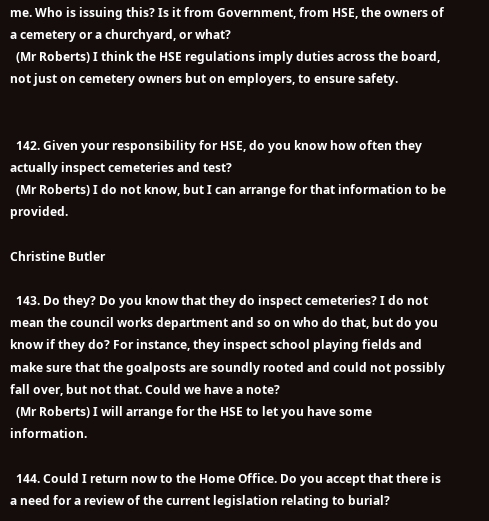me. Who is issuing this? Is it from Government, from HSE, the owners of a cemetery or a churchyard, or what?
  (Mr Roberts) I think the HSE regulations imply duties across the board, not just on cemetery owners but on employers, to ensure safety.


  142. Given your responsibility for HSE, do you know how often they actually inspect cemeteries and test?
  (Mr Roberts) I do not know, but I can arrange for that information to be provided.

Christine Butler

  143. Do they? Do you know that they do inspect cemeteries? I do not mean the council works department and so on who do that, but do you know if they do? For instance, they inspect school playing fields and make sure that the goalposts are soundly rooted and could not possibly fall over, but not that. Could we have a note?
  (Mr Roberts) I will arrange for the HSE to let you have some information.

  144. Could I return now to the Home Office. Do you accept that there is a need for a review of the current legislation relating to burial?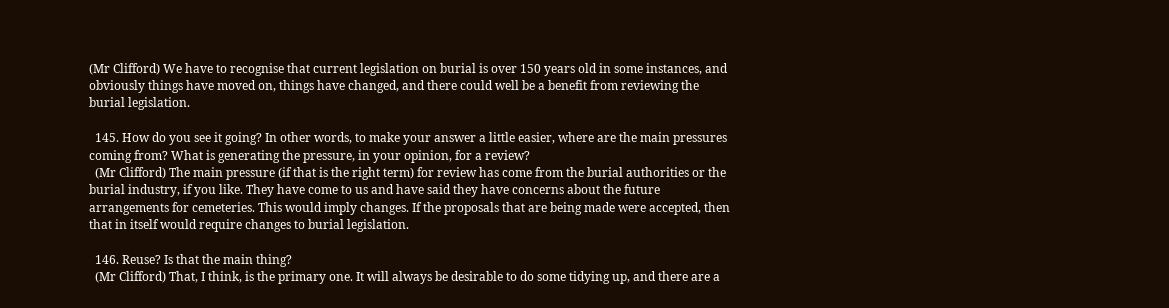(Mr Clifford) We have to recognise that current legislation on burial is over 150 years old in some instances, and obviously things have moved on, things have changed, and there could well be a benefit from reviewing the burial legislation.

  145. How do you see it going? In other words, to make your answer a little easier, where are the main pressures coming from? What is generating the pressure, in your opinion, for a review?
  (Mr Clifford) The main pressure (if that is the right term) for review has come from the burial authorities or the burial industry, if you like. They have come to us and have said they have concerns about the future arrangements for cemeteries. This would imply changes. If the proposals that are being made were accepted, then that in itself would require changes to burial legislation.

  146. Reuse? Is that the main thing?
  (Mr Clifford) That, I think, is the primary one. It will always be desirable to do some tidying up, and there are a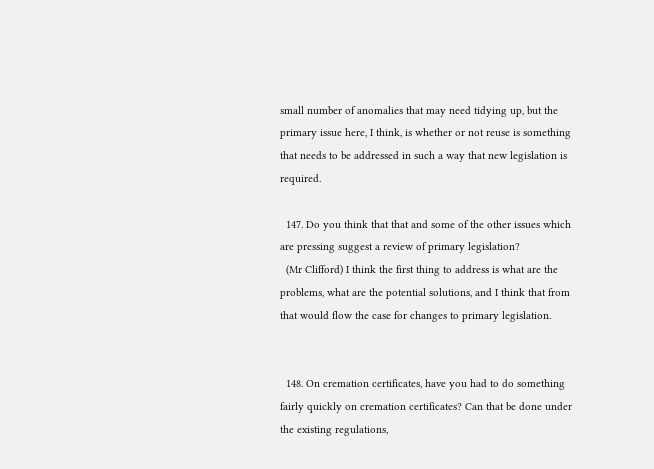small number of anomalies that may need tidying up, but the primary issue here, I think, is whether or not reuse is something that needs to be addressed in such a way that new legislation is required.

  147. Do you think that that and some of the other issues which are pressing suggest a review of primary legislation?
  (Mr Clifford) I think the first thing to address is what are the problems, what are the potential solutions, and I think that from that would flow the case for changes to primary legislation.


  148. On cremation certificates, have you had to do something fairly quickly on cremation certificates? Can that be done under the existing regulations,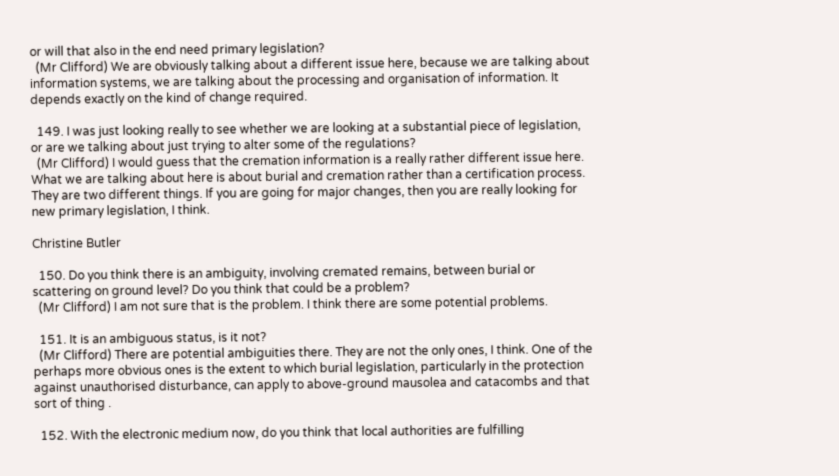or will that also in the end need primary legislation?
  (Mr Clifford) We are obviously talking about a different issue here, because we are talking about information systems, we are talking about the processing and organisation of information. It depends exactly on the kind of change required.

  149. I was just looking really to see whether we are looking at a substantial piece of legislation, or are we talking about just trying to alter some of the regulations?
  (Mr Clifford) I would guess that the cremation information is a really rather different issue here. What we are talking about here is about burial and cremation rather than a certification process. They are two different things. If you are going for major changes, then you are really looking for new primary legislation, I think.

Christine Butler

  150. Do you think there is an ambiguity, involving cremated remains, between burial or scattering on ground level? Do you think that could be a problem?
  (Mr Clifford) I am not sure that is the problem. I think there are some potential problems.

  151. It is an ambiguous status, is it not?
  (Mr Clifford) There are potential ambiguities there. They are not the only ones, I think. One of the perhaps more obvious ones is the extent to which burial legislation, particularly in the protection against unauthorised disturbance, can apply to above-ground mausolea and catacombs and that sort of thing .

  152. With the electronic medium now, do you think that local authorities are fulfilling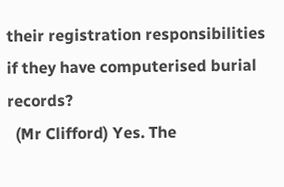their registration responsibilities if they have computerised burial records?
  (Mr Clifford) Yes. The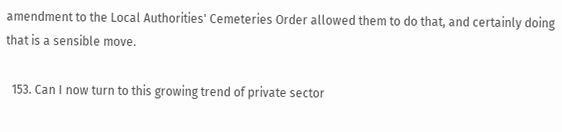amendment to the Local Authorities' Cemeteries Order allowed them to do that, and certainly doing that is a sensible move.

  153. Can I now turn to this growing trend of private sector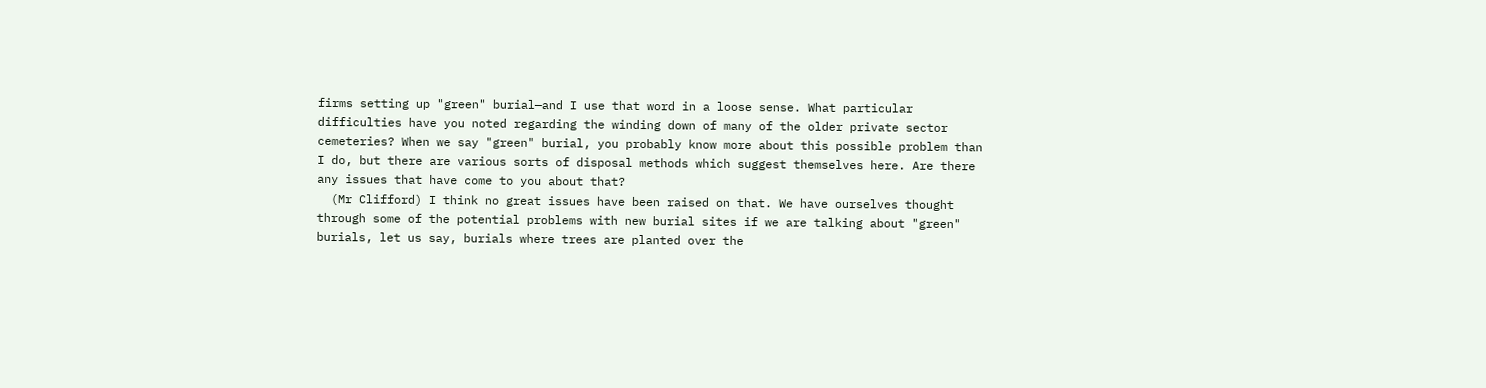firms setting up "green" burial—and I use that word in a loose sense. What particular difficulties have you noted regarding the winding down of many of the older private sector cemeteries? When we say "green" burial, you probably know more about this possible problem than I do, but there are various sorts of disposal methods which suggest themselves here. Are there any issues that have come to you about that?
  (Mr Clifford) I think no great issues have been raised on that. We have ourselves thought through some of the potential problems with new burial sites if we are talking about "green" burials, let us say, burials where trees are planted over the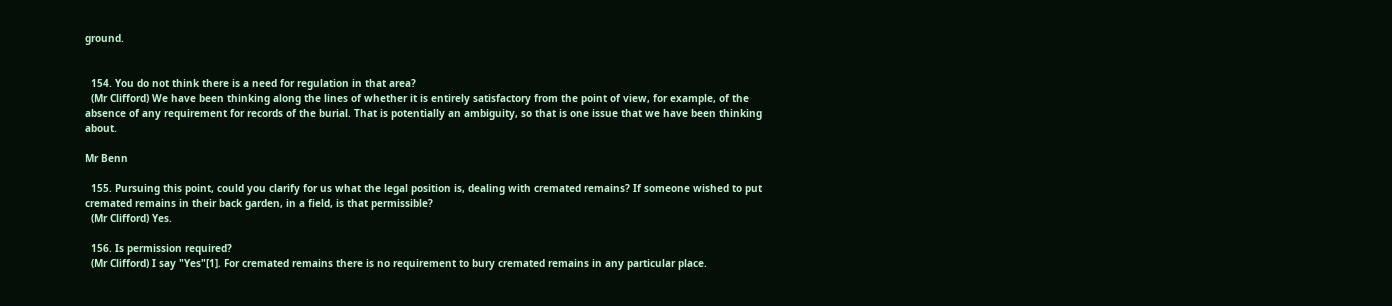ground.


  154. You do not think there is a need for regulation in that area?
  (Mr Clifford) We have been thinking along the lines of whether it is entirely satisfactory from the point of view, for example, of the absence of any requirement for records of the burial. That is potentially an ambiguity, so that is one issue that we have been thinking about.

Mr Benn

  155. Pursuing this point, could you clarify for us what the legal position is, dealing with cremated remains? If someone wished to put cremated remains in their back garden, in a field, is that permissible?
  (Mr Clifford) Yes.

  156. Is permission required?
  (Mr Clifford) I say "Yes"[1]. For cremated remains there is no requirement to bury cremated remains in any particular place.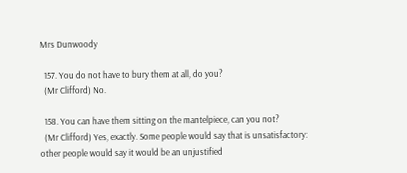Mrs Dunwoody

  157. You do not have to bury them at all, do you?
  (Mr Clifford) No.

  158. You can have them sitting on the mantelpiece, can you not?
  (Mr Clifford) Yes, exactly. Some people would say that is unsatisfactory: other people would say it would be an unjustified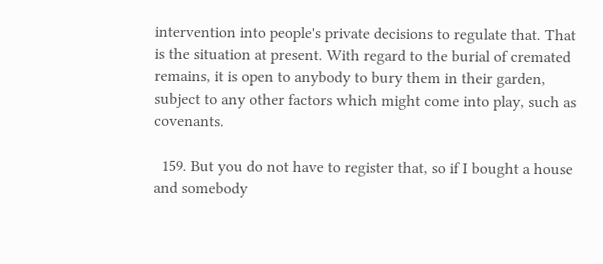intervention into people's private decisions to regulate that. That is the situation at present. With regard to the burial of cremated remains, it is open to anybody to bury them in their garden, subject to any other factors which might come into play, such as covenants.

  159. But you do not have to register that, so if I bought a house and somebody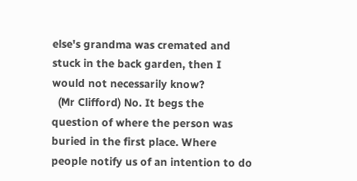else's grandma was cremated and stuck in the back garden, then I would not necessarily know?
  (Mr Clifford) No. It begs the question of where the person was buried in the first place. Where people notify us of an intention to do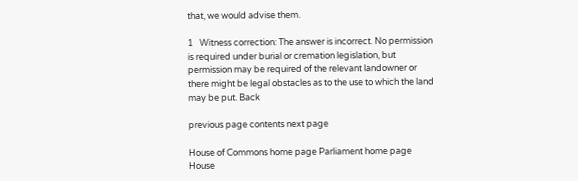that, we would advise them.

1   Witness correction: The answer is incorrect. No permission is required under burial or cremation legislation, but permission may be required of the relevant landowner or there might be legal obstacles as to the use to which the land may be put. Back

previous page contents next page

House of Commons home page Parliament home page House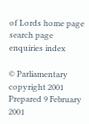of Lords home page search page enquiries index

© Parliamentary copyright 2001
Prepared 9 February 2001